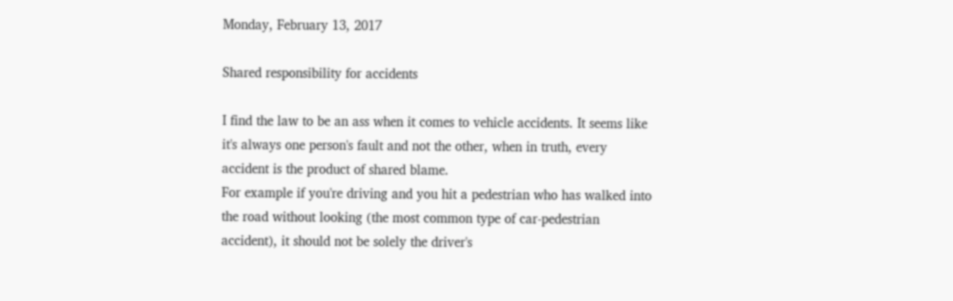Monday, February 13, 2017

Shared responsibility for accidents

I find the law to be an ass when it comes to vehicle accidents. It seems like it's always one person's fault and not the other, when in truth, every accident is the product of shared blame.
For example if you're driving and you hit a pedestrian who has walked into the road without looking (the most common type of car-pedestrian accident), it should not be solely the driver's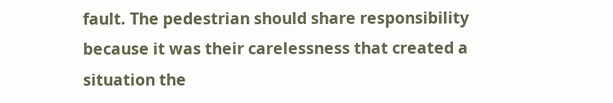fault. The pedestrian should share responsibility because it was their carelessness that created a situation the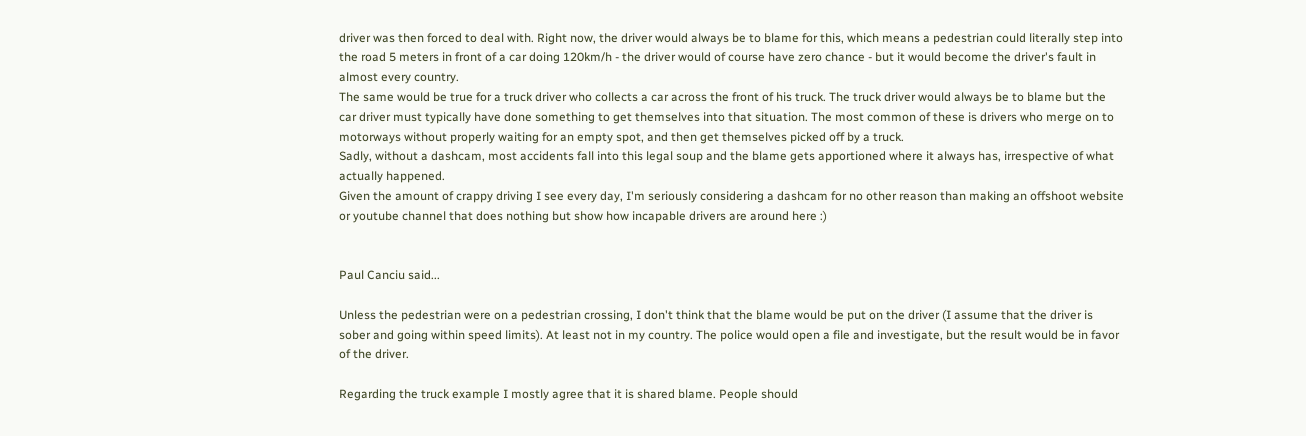driver was then forced to deal with. Right now, the driver would always be to blame for this, which means a pedestrian could literally step into the road 5 meters in front of a car doing 120km/h - the driver would of course have zero chance - but it would become the driver's fault in almost every country.
The same would be true for a truck driver who collects a car across the front of his truck. The truck driver would always be to blame but the car driver must typically have done something to get themselves into that situation. The most common of these is drivers who merge on to motorways without properly waiting for an empty spot, and then get themselves picked off by a truck.
Sadly, without a dashcam, most accidents fall into this legal soup and the blame gets apportioned where it always has, irrespective of what actually happened.
Given the amount of crappy driving I see every day, I'm seriously considering a dashcam for no other reason than making an offshoot website or youtube channel that does nothing but show how incapable drivers are around here :)


Paul Canciu said...

Unless the pedestrian were on a pedestrian crossing, I don't think that the blame would be put on the driver (I assume that the driver is sober and going within speed limits). At least not in my country. The police would open a file and investigate, but the result would be in favor of the driver.

Regarding the truck example I mostly agree that it is shared blame. People should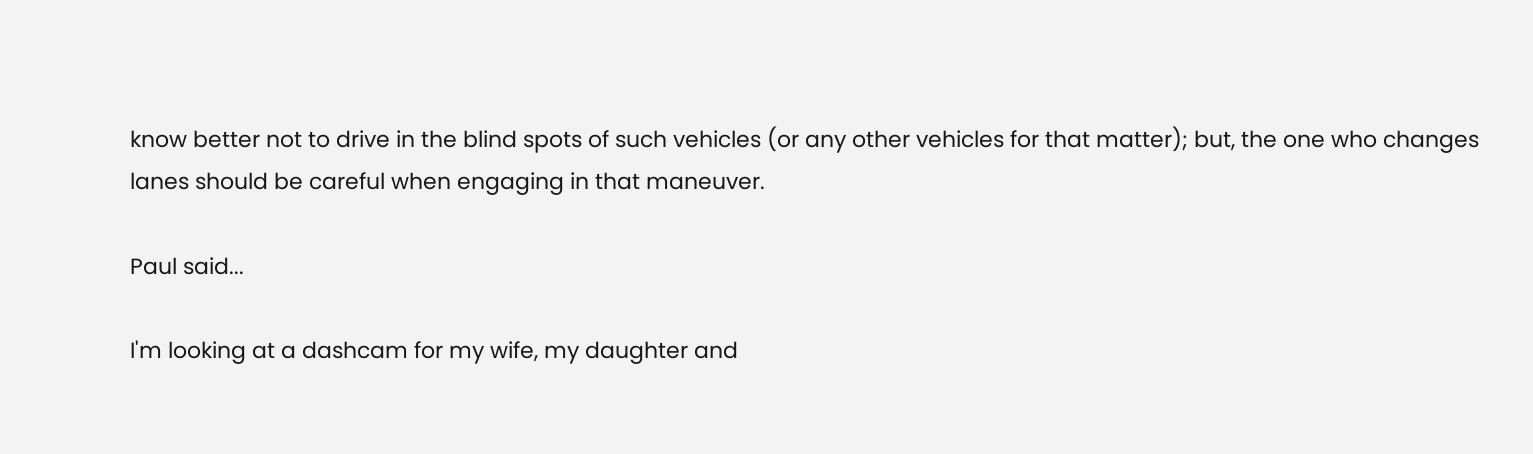know better not to drive in the blind spots of such vehicles (or any other vehicles for that matter); but, the one who changes lanes should be careful when engaging in that maneuver.

Paul said...

I'm looking at a dashcam for my wife, my daughter and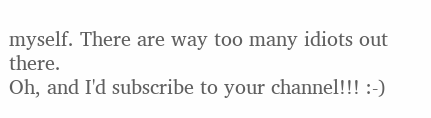myself. There are way too many idiots out there.
Oh, and I'd subscribe to your channel!!! :-)